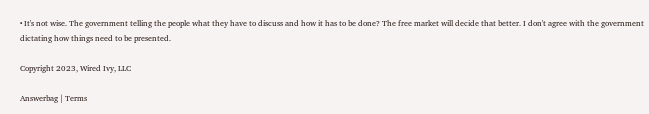• It's not wise. The government telling the people what they have to discuss and how it has to be done? The free market will decide that better. I don't agree with the government dictating how things need to be presented.

Copyright 2023, Wired Ivy, LLC

Answerbag | Terms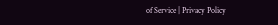of Service | Privacy Policy